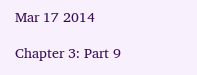Mar 17 2014

Chapter 3: Part 9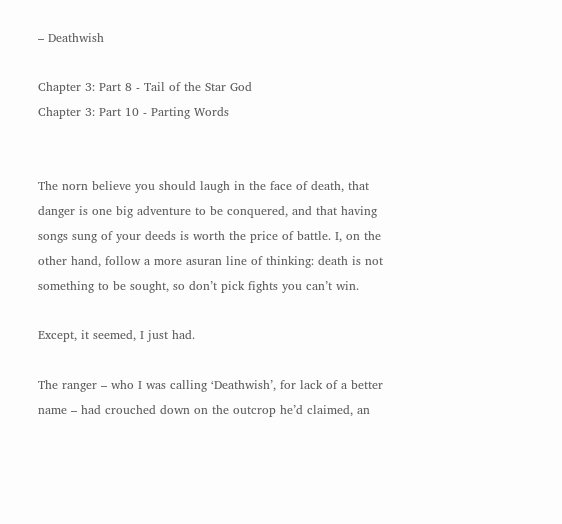– Deathwish

Chapter 3: Part 8 - Tail of the Star God
Chapter 3: Part 10 - Parting Words


The norn believe you should laugh in the face of death, that danger is one big adventure to be conquered, and that having songs sung of your deeds is worth the price of battle. I, on the other hand, follow a more asuran line of thinking: death is not something to be sought, so don’t pick fights you can’t win.

Except, it seemed, I just had.

The ranger – who I was calling ‘Deathwish’, for lack of a better name – had crouched down on the outcrop he’d claimed, an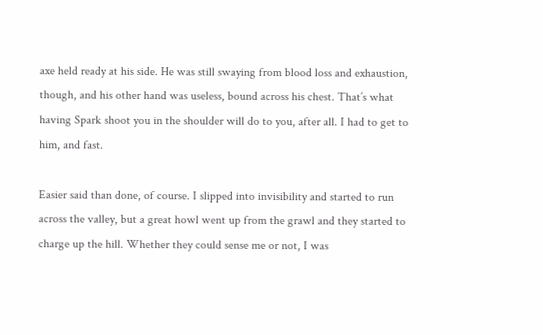axe held ready at his side. He was still swaying from blood loss and exhaustion, though, and his other hand was useless, bound across his chest. That’s what having Spark shoot you in the shoulder will do to you, after all. I had to get to him, and fast.

Easier said than done, of course. I slipped into invisibility and started to run across the valley, but a great howl went up from the grawl and they started to charge up the hill. Whether they could sense me or not, I was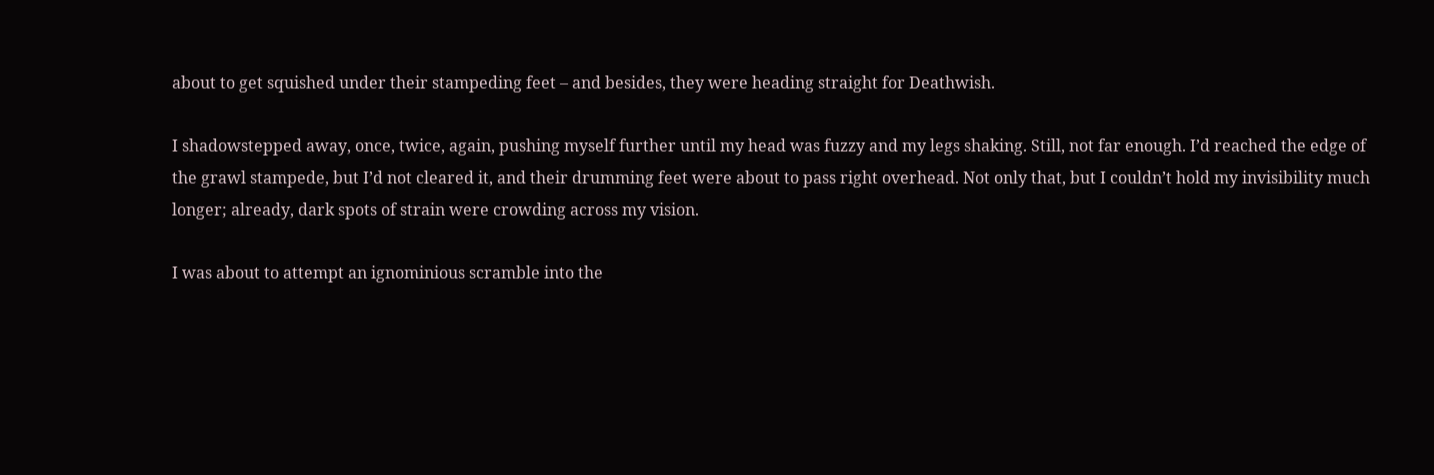about to get squished under their stampeding feet – and besides, they were heading straight for Deathwish.

I shadowstepped away, once, twice, again, pushing myself further until my head was fuzzy and my legs shaking. Still, not far enough. I’d reached the edge of the grawl stampede, but I’d not cleared it, and their drumming feet were about to pass right overhead. Not only that, but I couldn’t hold my invisibility much longer; already, dark spots of strain were crowding across my vision.

I was about to attempt an ignominious scramble into the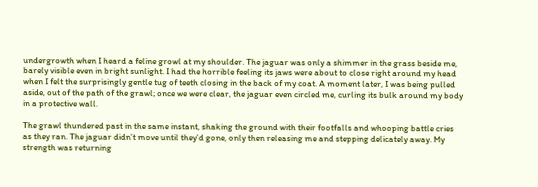undergrowth when I heard a feline growl at my shoulder. The jaguar was only a shimmer in the grass beside me, barely visible even in bright sunlight. I had the horrible feeling its jaws were about to close right around my head when I felt the surprisingly gentle tug of teeth closing in the back of my coat. A moment later, I was being pulled aside, out of the path of the grawl; once we were clear, the jaguar even circled me, curling its bulk around my body in a protective wall.

The grawl thundered past in the same instant, shaking the ground with their footfalls and whooping battle cries as they ran. The jaguar didn’t move until they’d gone, only then releasing me and stepping delicately away. My strength was returning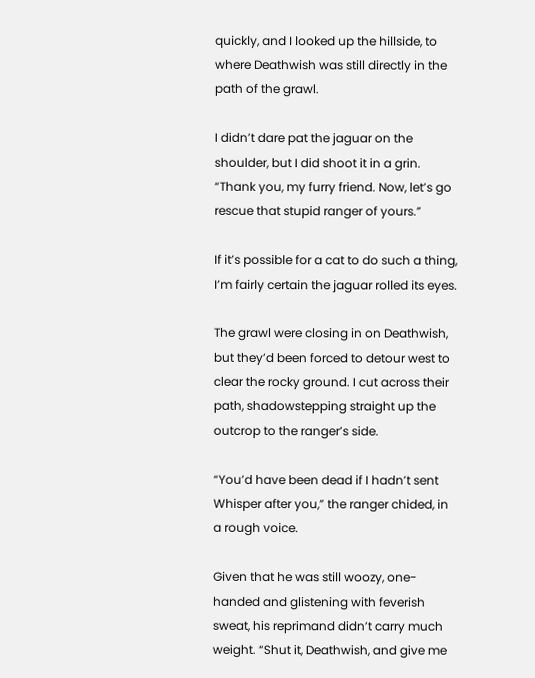quickly, and I looked up the hillside, to where Deathwish was still directly in the path of the grawl.

I didn’t dare pat the jaguar on the shoulder, but I did shoot it in a grin. “Thank you, my furry friend. Now, let’s go rescue that stupid ranger of yours.”

If it’s possible for a cat to do such a thing, I’m fairly certain the jaguar rolled its eyes.

The grawl were closing in on Deathwish, but they’d been forced to detour west to clear the rocky ground. I cut across their path, shadowstepping straight up the outcrop to the ranger’s side.

“You’d have been dead if I hadn’t sent Whisper after you,” the ranger chided, in a rough voice.

Given that he was still woozy, one-handed and glistening with feverish sweat, his reprimand didn’t carry much weight. “Shut it, Deathwish, and give me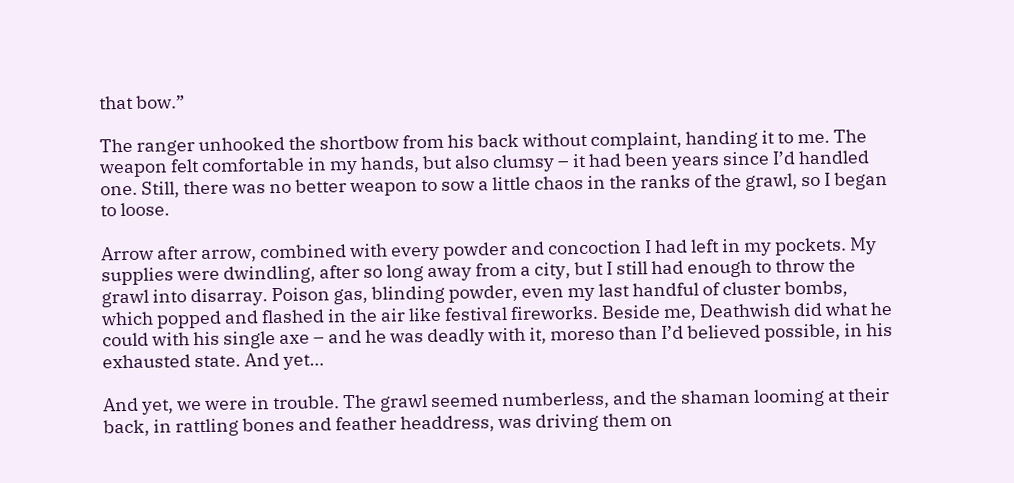that bow.”

The ranger unhooked the shortbow from his back without complaint, handing it to me. The weapon felt comfortable in my hands, but also clumsy – it had been years since I’d handled one. Still, there was no better weapon to sow a little chaos in the ranks of the grawl, so I began to loose.

Arrow after arrow, combined with every powder and concoction I had left in my pockets. My supplies were dwindling, after so long away from a city, but I still had enough to throw the grawl into disarray. Poison gas, blinding powder, even my last handful of cluster bombs, which popped and flashed in the air like festival fireworks. Beside me, Deathwish did what he could with his single axe – and he was deadly with it, moreso than I’d believed possible, in his exhausted state. And yet…

And yet, we were in trouble. The grawl seemed numberless, and the shaman looming at their back, in rattling bones and feather headdress, was driving them on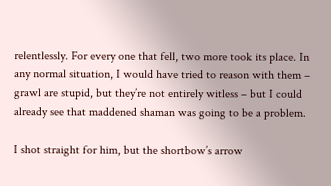relentlessly. For every one that fell, two more took its place. In any normal situation, I would have tried to reason with them – grawl are stupid, but they’re not entirely witless – but I could already see that maddened shaman was going to be a problem.

I shot straight for him, but the shortbow’s arrow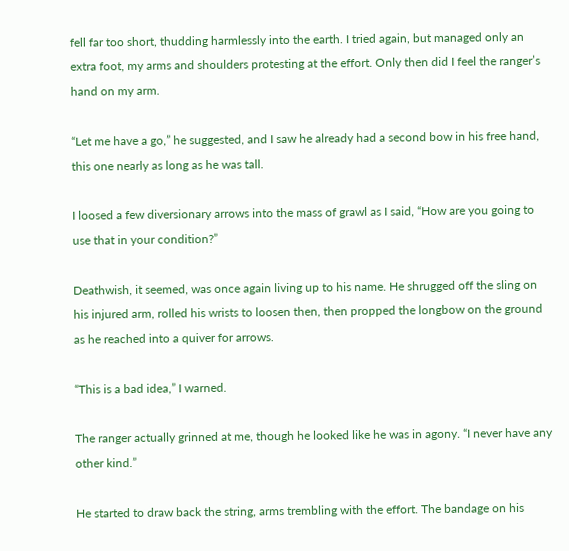fell far too short, thudding harmlessly into the earth. I tried again, but managed only an extra foot, my arms and shoulders protesting at the effort. Only then did I feel the ranger’s hand on my arm.

“Let me have a go,” he suggested, and I saw he already had a second bow in his free hand, this one nearly as long as he was tall.

I loosed a few diversionary arrows into the mass of grawl as I said, “How are you going to use that in your condition?”

Deathwish, it seemed, was once again living up to his name. He shrugged off the sling on his injured arm, rolled his wrists to loosen then, then propped the longbow on the ground as he reached into a quiver for arrows.

“This is a bad idea,” I warned.

The ranger actually grinned at me, though he looked like he was in agony. “I never have any other kind.”

He started to draw back the string, arms trembling with the effort. The bandage on his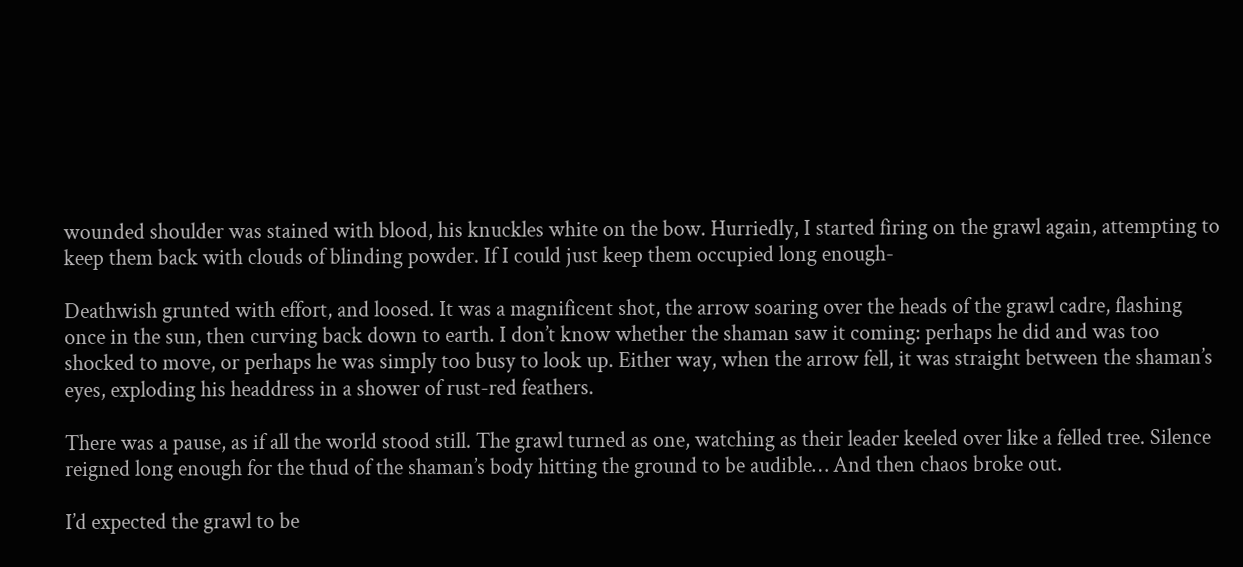wounded shoulder was stained with blood, his knuckles white on the bow. Hurriedly, I started firing on the grawl again, attempting to keep them back with clouds of blinding powder. If I could just keep them occupied long enough-

Deathwish grunted with effort, and loosed. It was a magnificent shot, the arrow soaring over the heads of the grawl cadre, flashing once in the sun, then curving back down to earth. I don’t know whether the shaman saw it coming: perhaps he did and was too shocked to move, or perhaps he was simply too busy to look up. Either way, when the arrow fell, it was straight between the shaman’s eyes, exploding his headdress in a shower of rust-red feathers.

There was a pause, as if all the world stood still. The grawl turned as one, watching as their leader keeled over like a felled tree. Silence reigned long enough for the thud of the shaman’s body hitting the ground to be audible… And then chaos broke out.

I’d expected the grawl to be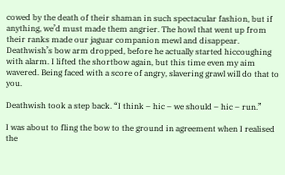cowed by the death of their shaman in such spectacular fashion, but if anything, we’d must made them angrier. The howl that went up from their ranks made our jaguar companion mewl and disappear. Deathwish’s bow arm dropped, before he actually started hiccoughing with alarm. I lifted the shortbow again, but this time even my aim wavered. Being faced with a score of angry, slavering grawl will do that to you.

Deathwish took a step back. “I think – hic – we should – hic – run.”

I was about to fling the bow to the ground in agreement when I realised the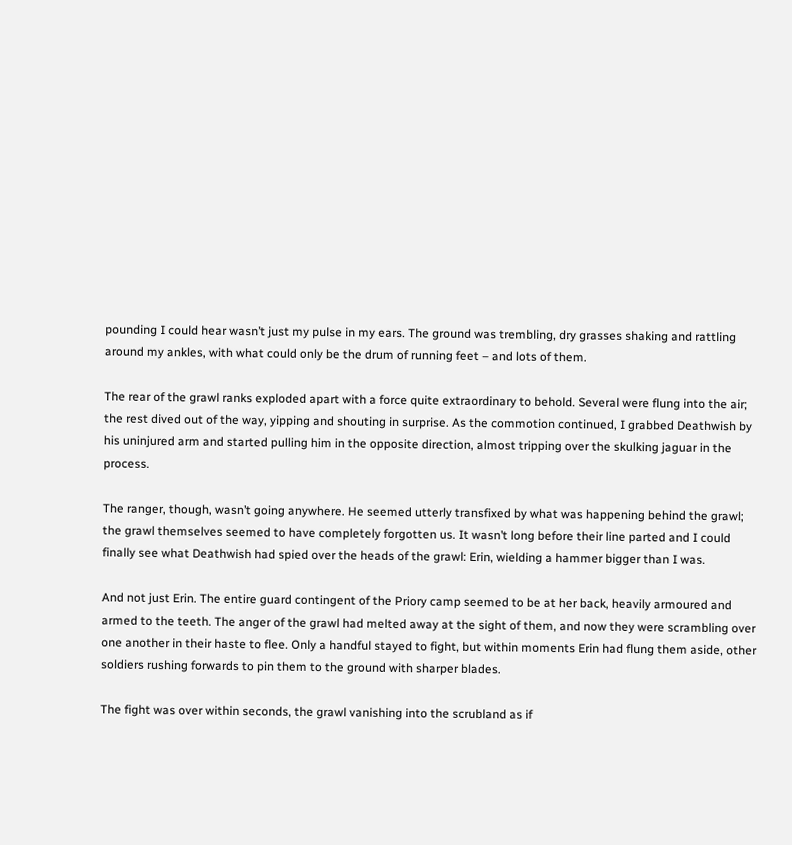pounding I could hear wasn’t just my pulse in my ears. The ground was trembling, dry grasses shaking and rattling around my ankles, with what could only be the drum of running feet – and lots of them.

The rear of the grawl ranks exploded apart with a force quite extraordinary to behold. Several were flung into the air; the rest dived out of the way, yipping and shouting in surprise. As the commotion continued, I grabbed Deathwish by his uninjured arm and started pulling him in the opposite direction, almost tripping over the skulking jaguar in the process.

The ranger, though, wasn’t going anywhere. He seemed utterly transfixed by what was happening behind the grawl; the grawl themselves seemed to have completely forgotten us. It wasn’t long before their line parted and I could finally see what Deathwish had spied over the heads of the grawl: Erin, wielding a hammer bigger than I was.

And not just Erin. The entire guard contingent of the Priory camp seemed to be at her back, heavily armoured and armed to the teeth. The anger of the grawl had melted away at the sight of them, and now they were scrambling over one another in their haste to flee. Only a handful stayed to fight, but within moments Erin had flung them aside, other soldiers rushing forwards to pin them to the ground with sharper blades.

The fight was over within seconds, the grawl vanishing into the scrubland as if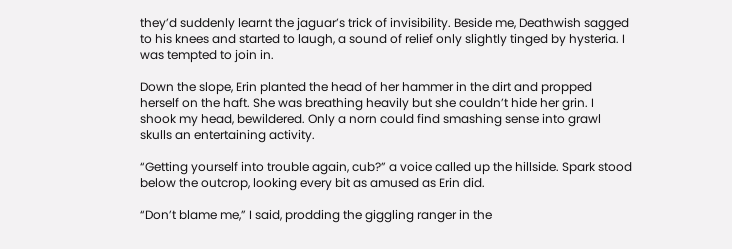they’d suddenly learnt the jaguar’s trick of invisibility. Beside me, Deathwish sagged to his knees and started to laugh, a sound of relief only slightly tinged by hysteria. I was tempted to join in.

Down the slope, Erin planted the head of her hammer in the dirt and propped herself on the haft. She was breathing heavily but she couldn’t hide her grin. I shook my head, bewildered. Only a norn could find smashing sense into grawl skulls an entertaining activity.

“Getting yourself into trouble again, cub?” a voice called up the hillside. Spark stood below the outcrop, looking every bit as amused as Erin did.

“Don’t blame me,” I said, prodding the giggling ranger in the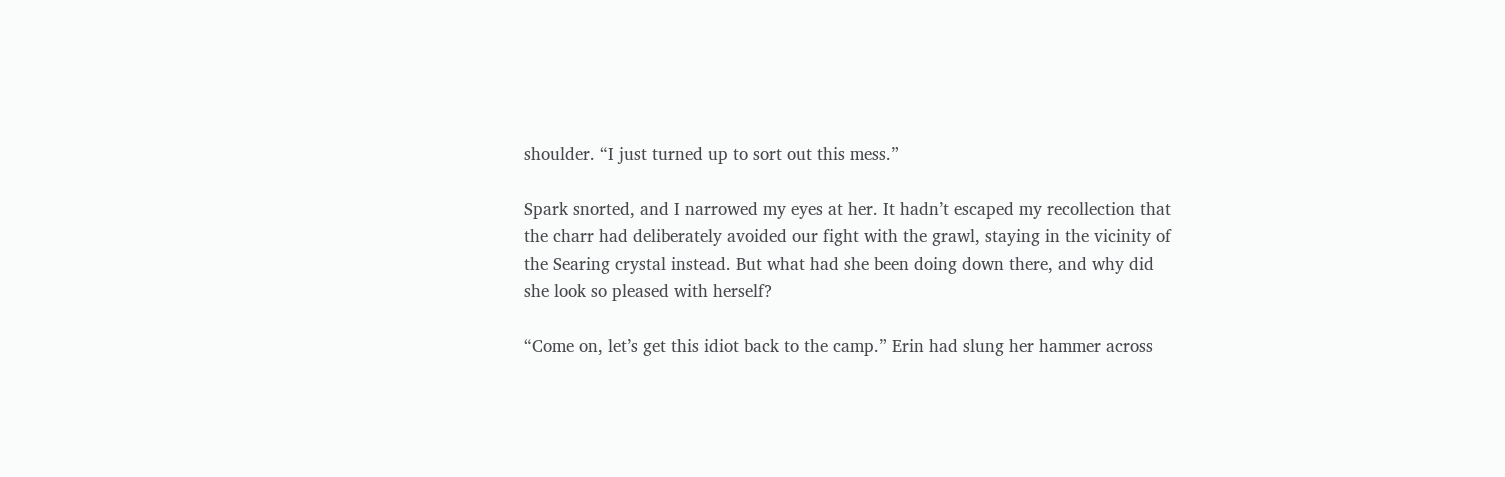shoulder. “I just turned up to sort out this mess.”

Spark snorted, and I narrowed my eyes at her. It hadn’t escaped my recollection that the charr had deliberately avoided our fight with the grawl, staying in the vicinity of the Searing crystal instead. But what had she been doing down there, and why did she look so pleased with herself?

“Come on, let’s get this idiot back to the camp.” Erin had slung her hammer across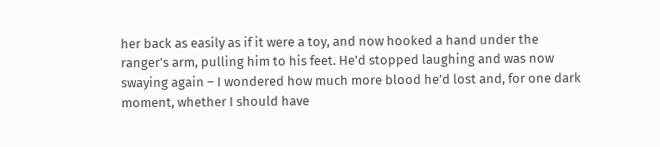her back as easily as if it were a toy, and now hooked a hand under the ranger’s arm, pulling him to his feet. He’d stopped laughing and was now swaying again – I wondered how much more blood he’d lost and, for one dark moment, whether I should have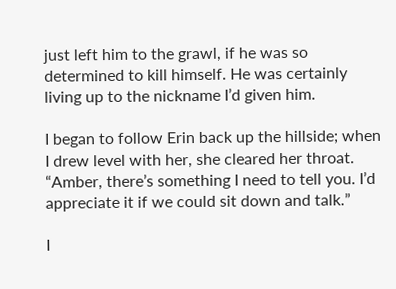just left him to the grawl, if he was so determined to kill himself. He was certainly living up to the nickname I’d given him.

I began to follow Erin back up the hillside; when I drew level with her, she cleared her throat. “Amber, there’s something I need to tell you. I’d appreciate it if we could sit down and talk.”

I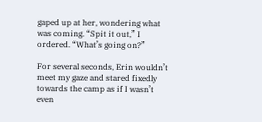gaped up at her, wondering what was coming. “Spit it out,” I ordered. “What’s going on?”

For several seconds, Erin wouldn’t meet my gaze and stared fixedly towards the camp as if I wasn’t even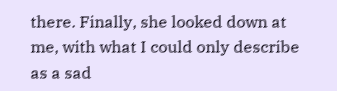there. Finally, she looked down at me, with what I could only describe as a sad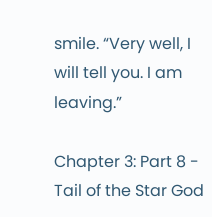smile. “Very well, I will tell you. I am leaving.”

Chapter 3: Part 8 - Tail of the Star God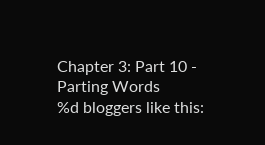Chapter 3: Part 10 - Parting Words
%d bloggers like this: